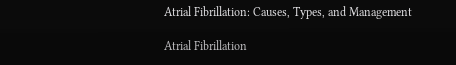Atrial Fibrillation: Causes, Types, and Management

Atrial Fibrillation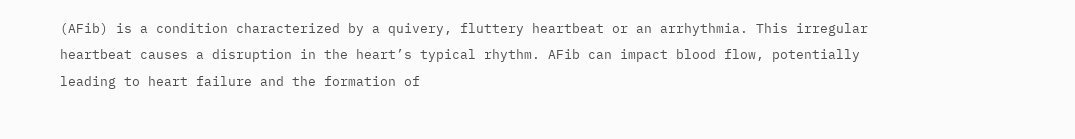(AFib) is a condition characterized by a quivery, fluttery heartbeat or an arrhythmia. This irregular heartbeat causes a disruption in the heart’s typical rhythm. AFib can impact blood flow, potentially leading to heart failure and the formation of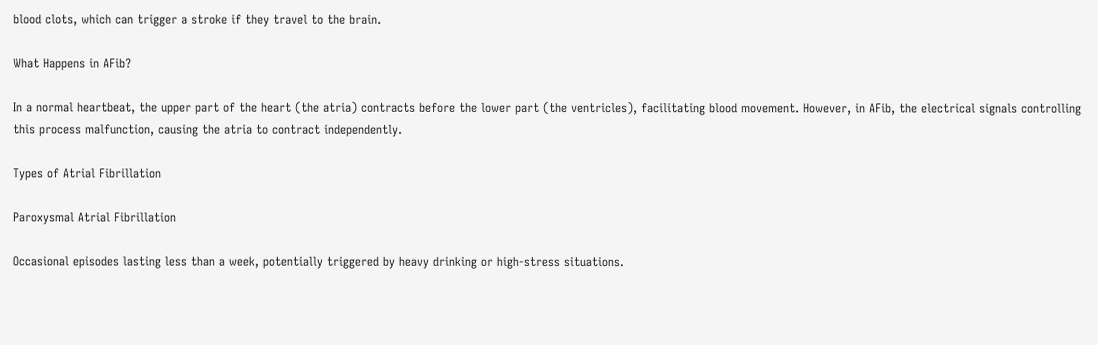blood clots, which can trigger a stroke if they travel to the brain.

What Happens in AFib?

In a normal heartbeat, the upper part of the heart (the atria) contracts before the lower part (the ventricles), facilitating blood movement. However, in AFib, the electrical signals controlling this process malfunction, causing the atria to contract independently.

Types of Atrial Fibrillation

Paroxysmal Atrial Fibrillation

Occasional episodes lasting less than a week, potentially triggered by heavy drinking or high-stress situations.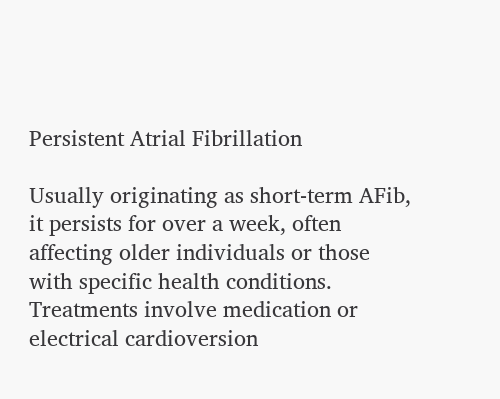Persistent Atrial Fibrillation

Usually originating as short-term AFib, it persists for over a week, often affecting older individuals or those with specific health conditions. Treatments involve medication or electrical cardioversion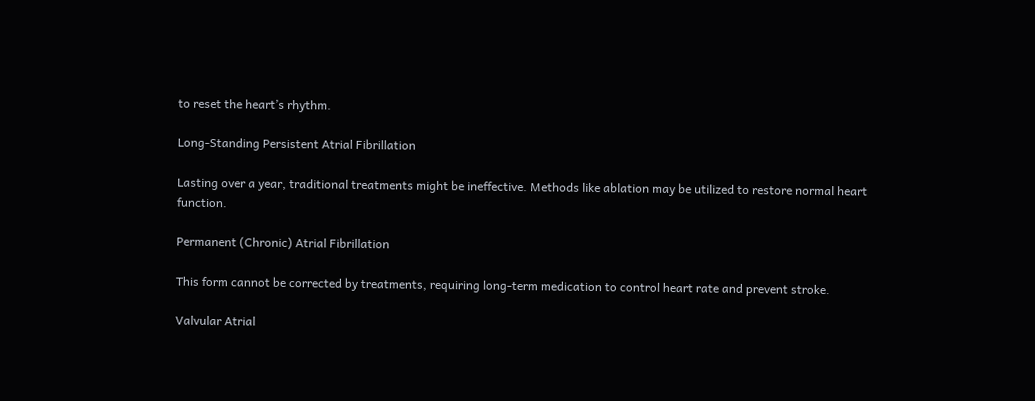to reset the heart’s rhythm.

Long-Standing Persistent Atrial Fibrillation

Lasting over a year, traditional treatments might be ineffective. Methods like ablation may be utilized to restore normal heart function.

Permanent (Chronic) Atrial Fibrillation

This form cannot be corrected by treatments, requiring long-term medication to control heart rate and prevent stroke.

Valvular Atrial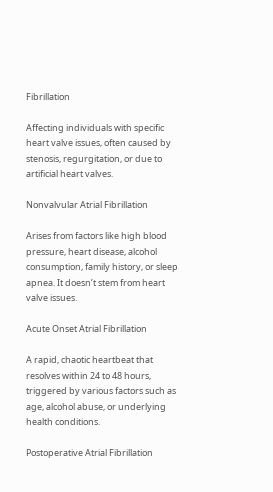Fibrillation

Affecting individuals with specific heart valve issues, often caused by stenosis, regurgitation, or due to artificial heart valves.

Nonvalvular Atrial Fibrillation

Arises from factors like high blood pressure, heart disease, alcohol consumption, family history, or sleep apnea. It doesn’t stem from heart valve issues.

Acute Onset Atrial Fibrillation

A rapid, chaotic heartbeat that resolves within 24 to 48 hours, triggered by various factors such as age, alcohol abuse, or underlying health conditions.

Postoperative Atrial Fibrillation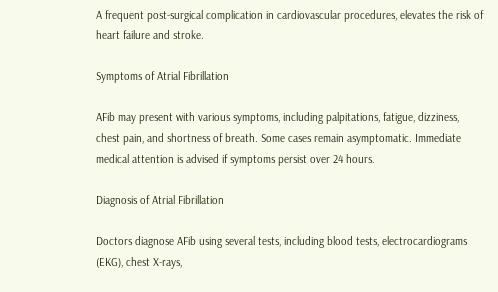A frequent post-surgical complication in cardiovascular procedures, elevates the risk of heart failure and stroke.

Symptoms of Atrial Fibrillation

AFib may present with various symptoms, including palpitations, fatigue, dizziness, chest pain, and shortness of breath. Some cases remain asymptomatic. Immediate medical attention is advised if symptoms persist over 24 hours.

Diagnosis of Atrial Fibrillation

Doctors diagnose AFib using several tests, including blood tests, electrocardiograms (EKG), chest X-rays,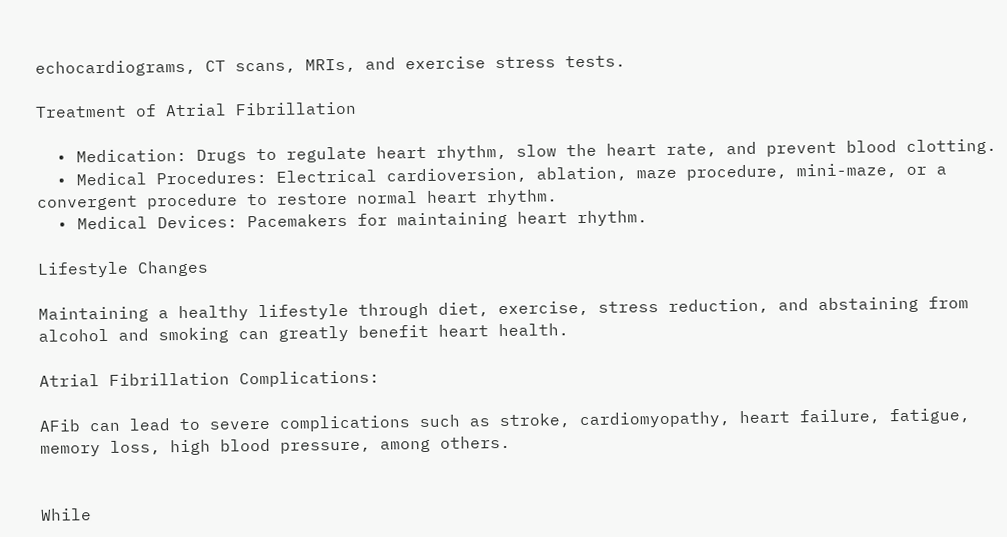echocardiograms, CT scans, MRIs, and exercise stress tests.

Treatment of Atrial Fibrillation

  • Medication: Drugs to regulate heart rhythm, slow the heart rate, and prevent blood clotting.
  • Medical Procedures: Electrical cardioversion, ablation, maze procedure, mini-maze, or a convergent procedure to restore normal heart rhythm.
  • Medical Devices: Pacemakers for maintaining heart rhythm.

Lifestyle Changes

Maintaining a healthy lifestyle through diet, exercise, stress reduction, and abstaining from alcohol and smoking can greatly benefit heart health.

Atrial Fibrillation Complications:

AFib can lead to severe complications such as stroke, cardiomyopathy, heart failure, fatigue, memory loss, high blood pressure, among others.


While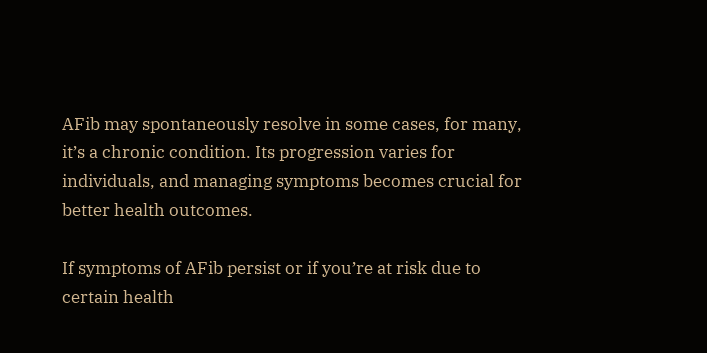AFib may spontaneously resolve in some cases, for many, it’s a chronic condition. Its progression varies for individuals, and managing symptoms becomes crucial for better health outcomes.

If symptoms of AFib persist or if you’re at risk due to certain health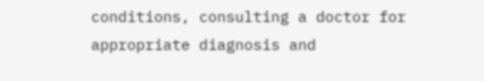conditions, consulting a doctor for appropriate diagnosis and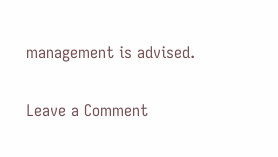management is advised.

Leave a Comment